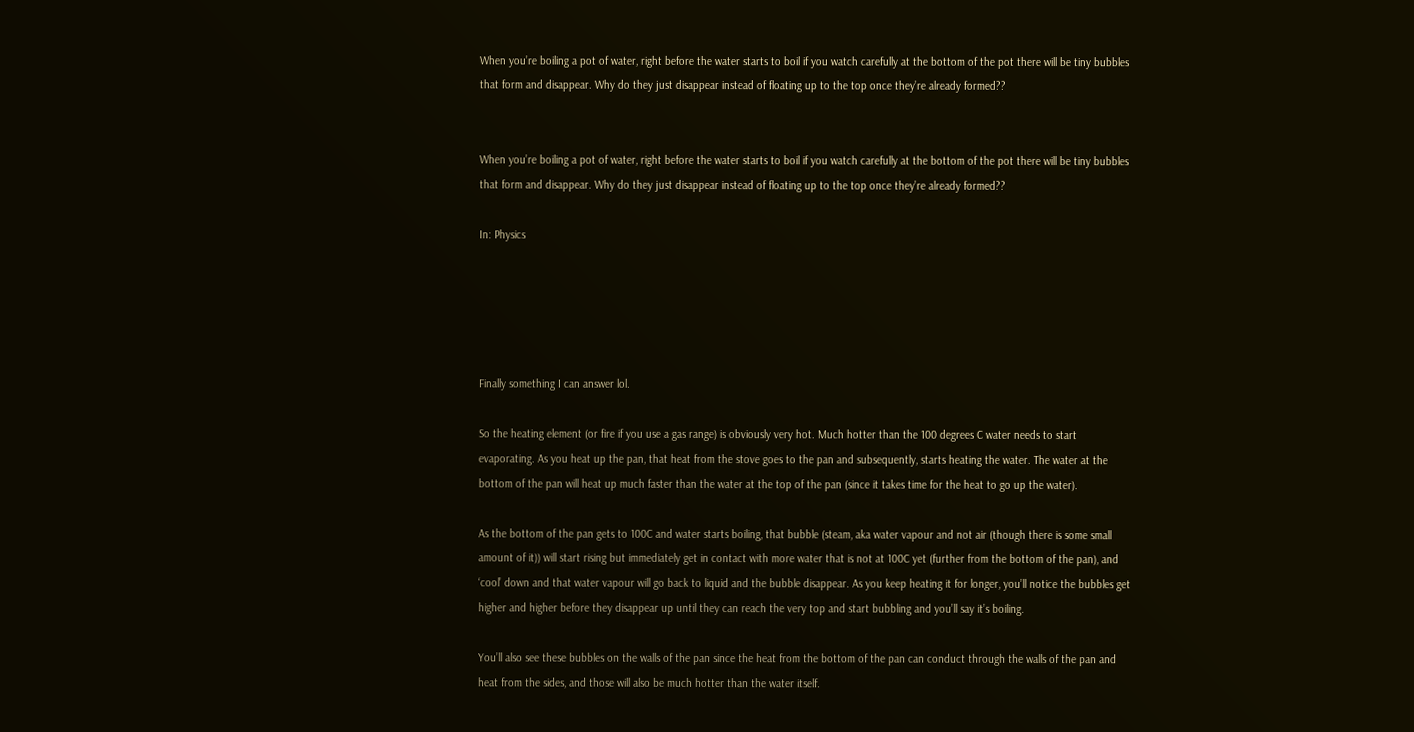When you’re boiling a pot of water, right before the water starts to boil if you watch carefully at the bottom of the pot there will be tiny bubbles that form and disappear. Why do they just disappear instead of floating up to the top once they’re already formed??


When you’re boiling a pot of water, right before the water starts to boil if you watch carefully at the bottom of the pot there will be tiny bubbles that form and disappear. Why do they just disappear instead of floating up to the top once they’re already formed??

In: Physics





Finally something I can answer lol.

So the heating element (or fire if you use a gas range) is obviously very hot. Much hotter than the 100 degrees C water needs to start evaporating. As you heat up the pan, that heat from the stove goes to the pan and subsequently, starts heating the water. The water at the bottom of the pan will heat up much faster than the water at the top of the pan (since it takes time for the heat to go up the water).

As the bottom of the pan gets to 100C and water starts boiling, that bubble (steam, aka water vapour and not air (though there is some small amount of it)) will start rising but immediately get in contact with more water that is not at 100C yet (further from the bottom of the pan), and ‘cool’ down and that water vapour will go back to liquid and the bubble disappear. As you keep heating it for longer, you’ll notice the bubbles get higher and higher before they disappear up until they can reach the very top and start bubbling and you’ll say it’s boiling.

You’ll also see these bubbles on the walls of the pan since the heat from the bottom of the pan can conduct through the walls of the pan and heat from the sides, and those will also be much hotter than the water itself.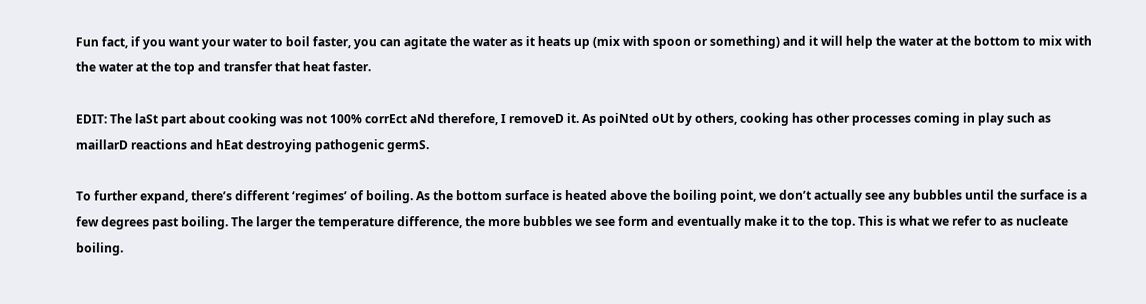Fun fact, if you want your water to boil faster, you can agitate the water as it heats up (mix with spoon or something) and it will help the water at the bottom to mix with the water at the top and transfer that heat faster.

EDIT: The laSt part about cooking was not 100% corrEct aNd therefore, I removeD it. As poiNted oUt by others, cooking has other processes coming in play such as maillarD reactions and hEat destroying pathogenic germS.

To further expand, there’s different ‘regimes’ of boiling. As the bottom surface is heated above the boiling point, we don’t actually see any bubbles until the surface is a few degrees past boiling. The larger the temperature difference, the more bubbles we see form and eventually make it to the top. This is what we refer to as nucleate boiling.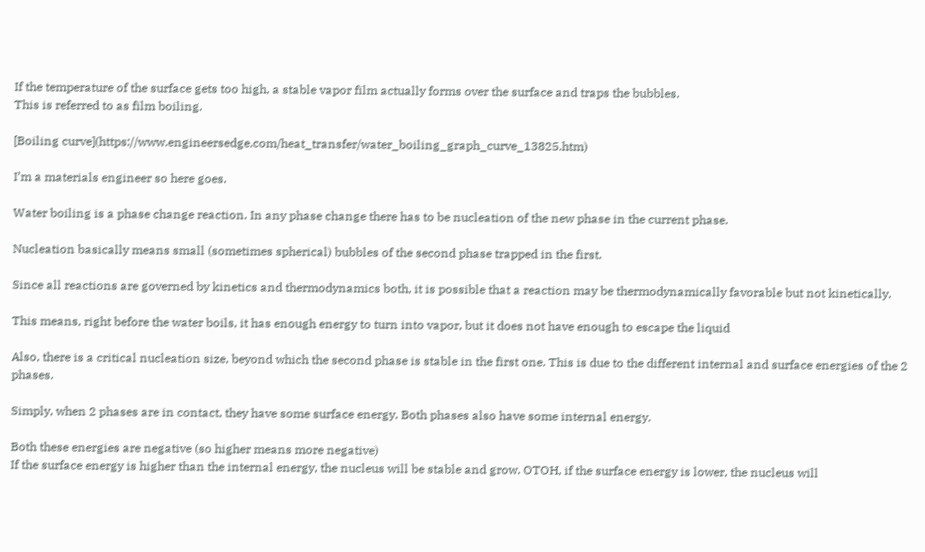If the temperature of the surface gets too high, a stable vapor film actually forms over the surface and traps the bubbles.
This is referred to as film boiling.

[Boiling curve](https://www.engineersedge.com/heat_transfer/water_boiling_graph_curve_13825.htm)

I’m a materials engineer so here goes.

Water boiling is a phase change reaction. In any phase change there has to be nucleation of the new phase in the current phase.

Nucleation basically means small (sometimes spherical) bubbles of the second phase trapped in the first.

Since all reactions are governed by kinetics and thermodynamics both, it is possible that a reaction may be thermodynamically favorable but not kinetically.

This means, right before the water boils, it has enough energy to turn into vapor, but it does not have enough to escape the liquid

Also, there is a critical nucleation size, beyond which the second phase is stable in the first one. This is due to the different internal and surface energies of the 2 phases.

Simply, when 2 phases are in contact, they have some surface energy. Both phases also have some internal energy.

Both these energies are negative (so higher means more negative)
If the surface energy is higher than the internal energy, the nucleus will be stable and grow. OTOH, if the surface energy is lower, the nucleus will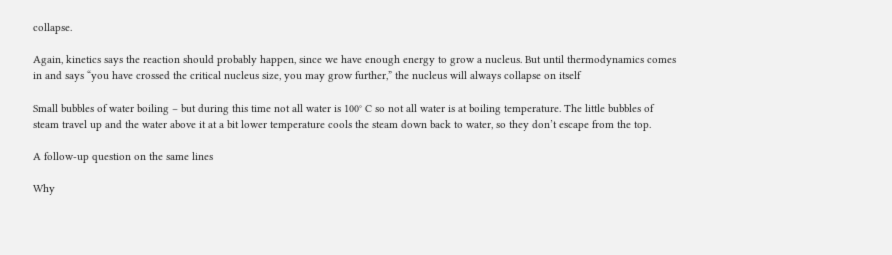collapse.

Again, kinetics says the reaction should probably happen, since we have enough energy to grow a nucleus. But until thermodynamics comes in and says “you have crossed the critical nucleus size, you may grow further,” the nucleus will always collapse on itself

Small bubbles of water boiling – but during this time not all water is 100° C so not all water is at boiling temperature. The little bubbles of steam travel up and the water above it at a bit lower temperature cools the steam down back to water, so they don’t escape from the top.

A follow-up question on the same lines

Why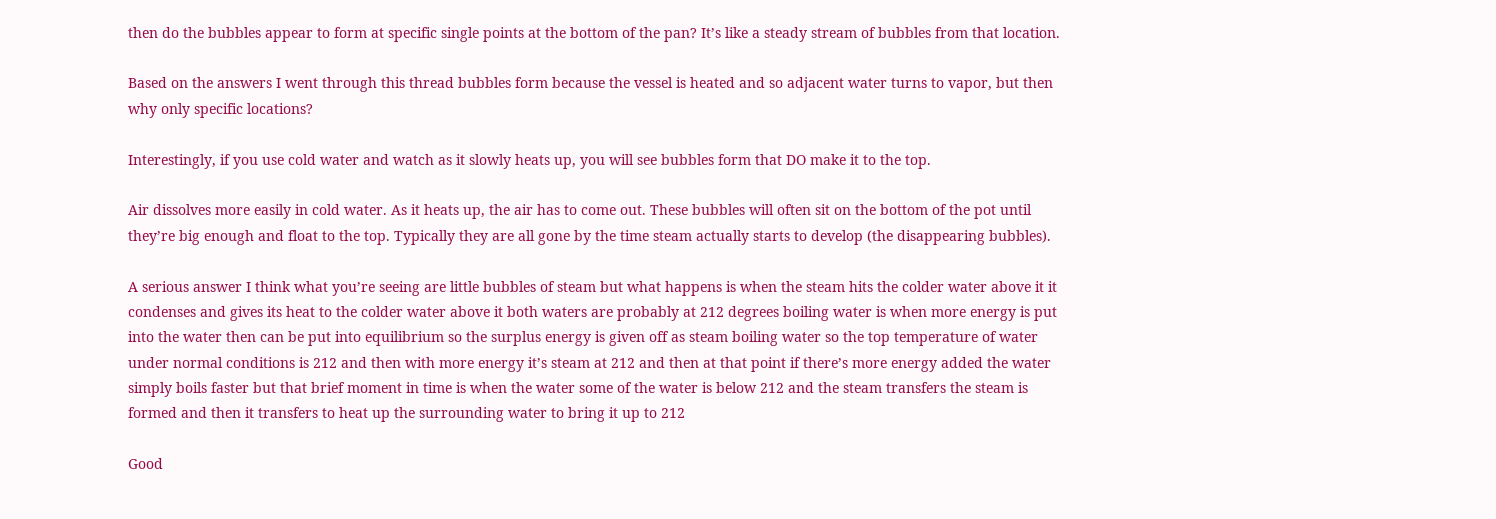then do the bubbles appear to form at specific single points at the bottom of the pan? It’s like a steady stream of bubbles from that location.

Based on the answers I went through this thread bubbles form because the vessel is heated and so adjacent water turns to vapor, but then why only specific locations?

Interestingly, if you use cold water and watch as it slowly heats up, you will see bubbles form that DO make it to the top.

Air dissolves more easily in cold water. As it heats up, the air has to come out. These bubbles will often sit on the bottom of the pot until they’re big enough and float to the top. Typically they are all gone by the time steam actually starts to develop (the disappearing bubbles).

A serious answer I think what you’re seeing are little bubbles of steam but what happens is when the steam hits the colder water above it it condenses and gives its heat to the colder water above it both waters are probably at 212 degrees boiling water is when more energy is put into the water then can be put into equilibrium so the surplus energy is given off as steam boiling water so the top temperature of water under normal conditions is 212 and then with more energy it’s steam at 212 and then at that point if there’s more energy added the water simply boils faster but that brief moment in time is when the water some of the water is below 212 and the steam transfers the steam is formed and then it transfers to heat up the surrounding water to bring it up to 212

Good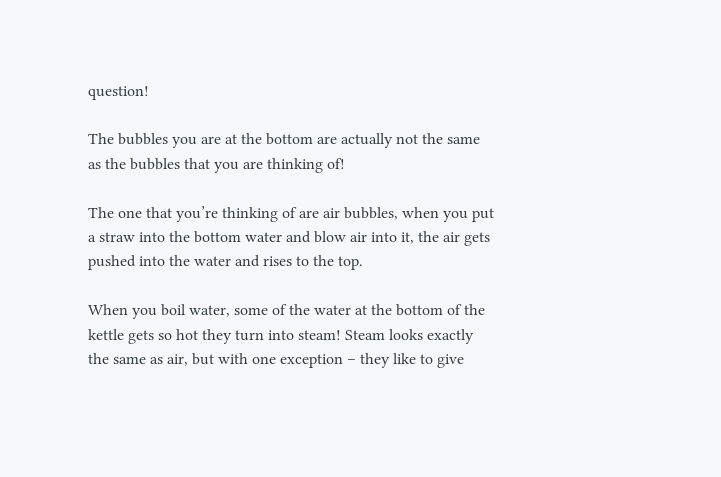question!

The bubbles you are at the bottom are actually not the same as the bubbles that you are thinking of!

The one that you’re thinking of are air bubbles, when you put a straw into the bottom water and blow air into it, the air gets pushed into the water and rises to the top.

When you boil water, some of the water at the bottom of the kettle gets so hot they turn into steam! Steam looks exactly the same as air, but with one exception – they like to give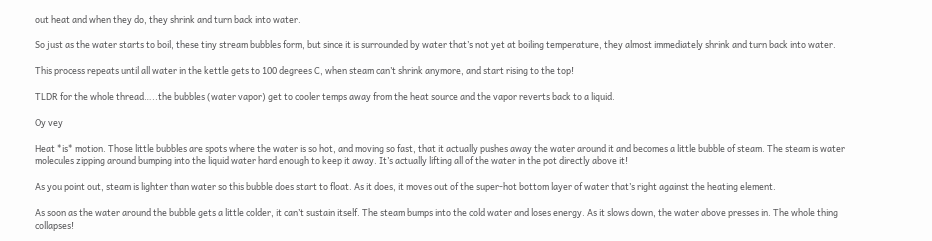out heat and when they do, they shrink and turn back into water.

So just as the water starts to boil, these tiny stream bubbles form, but since it is surrounded by water that’s not yet at boiling temperature, they almost immediately shrink and turn back into water.

This process repeats until all water in the kettle gets to 100 degrees C, when steam can’t shrink anymore, and start rising to the top!

TLDR for the whole thread…..the bubbles (water vapor) get to cooler temps away from the heat source and the vapor reverts back to a liquid.

Oy vey

Heat *is* motion. Those little bubbles are spots where the water is so hot, and moving so fast, that it actually pushes away the water around it and becomes a little bubble of steam. The steam is water molecules zipping around bumping into the liquid water hard enough to keep it away. It’s actually lifting all of the water in the pot directly above it!

As you point out, steam is lighter than water so this bubble does start to float. As it does, it moves out of the super-hot bottom layer of water that’s right against the heating element.

As soon as the water around the bubble gets a little colder, it can’t sustain itself. The steam bumps into the cold water and loses energy. As it slows down, the water above presses in. The whole thing collapses!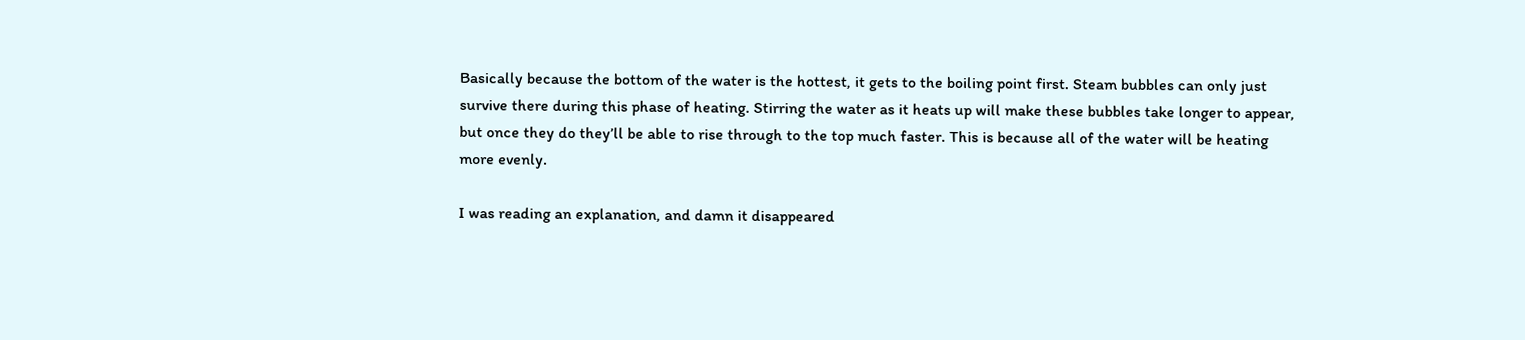Basically because the bottom of the water is the hottest, it gets to the boiling point first. Steam bubbles can only just survive there during this phase of heating. Stirring the water as it heats up will make these bubbles take longer to appear, but once they do they’ll be able to rise through to the top much faster. This is because all of the water will be heating more evenly.

I was reading an explanation, and damn it disappeared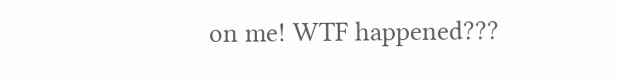on me! WTF happened???